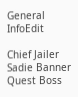General InfoEdit

Chief Jailer Sadie Banner
Quest Boss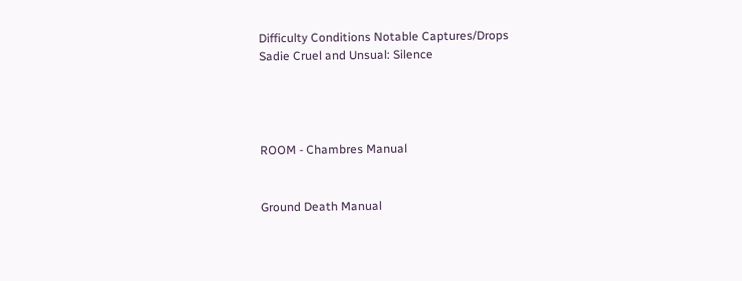Difficulty Conditions Notable Captures/Drops
Sadie Cruel and Unsual: Silence




ROOM - Chambres Manual


Ground Death Manual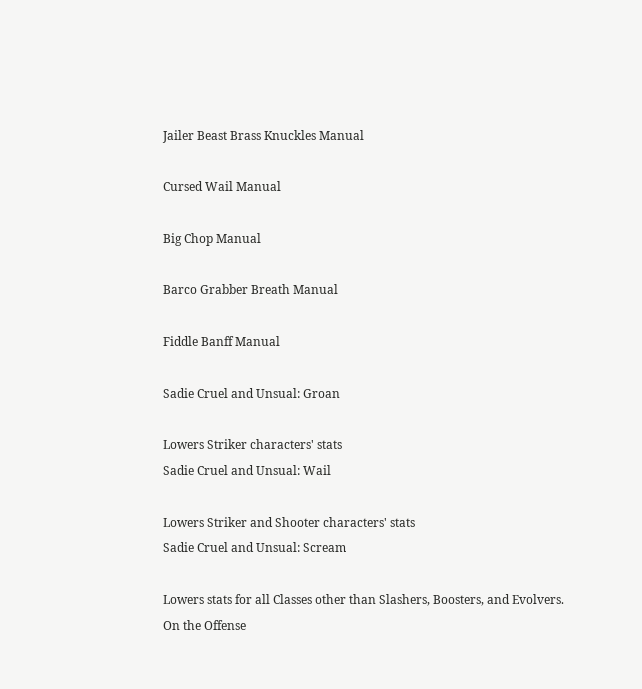Jailer Beast Brass Knuckles Manual

Cursed Wail Manual

Big Chop Manual

Barco Grabber Breath Manual

Fiddle Banff Manual

Sadie Cruel and Unsual: Groan

Lowers Striker characters' stats
Sadie Cruel and Unsual: Wail

Lowers Striker and Shooter characters' stats
Sadie Cruel and Unsual: Scream

Lowers stats for all Classes other than Slashers, Boosters, and Evolvers.
On the Offense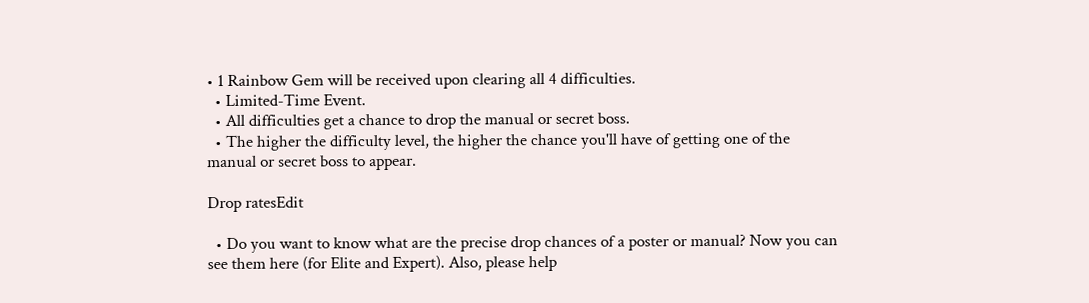• 1 Rainbow Gem will be received upon clearing all 4 difficulties.
  • Limited-Time Event.
  • All difficulties get a chance to drop the manual or secret boss.
  • The higher the difficulty level, the higher the chance you'll have of getting one of the manual or secret boss to appear.

Drop ratesEdit

  • Do you want to know what are the precise drop chances of a poster or manual? Now you can see them here (for Elite and Expert). Also, please help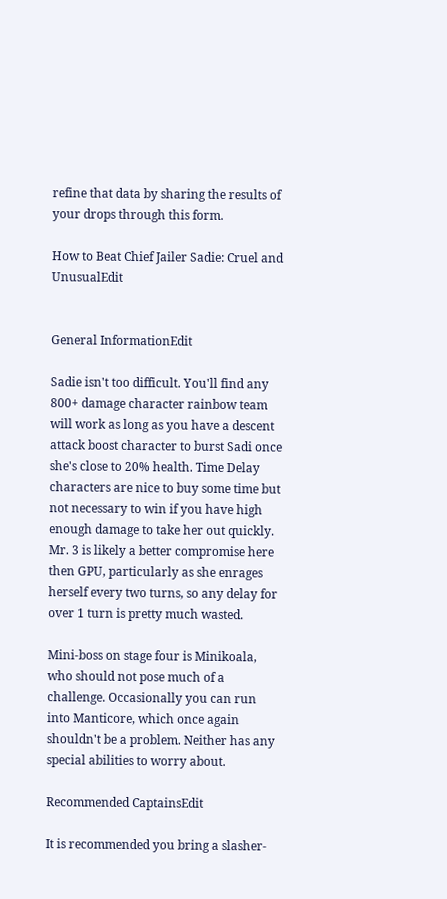refine that data by sharing the results of your drops through this form.

How to Beat Chief Jailer Sadie: Cruel and UnusualEdit


General InformationEdit

Sadie isn't too difficult. You'll find any 800+ damage character rainbow team will work as long as you have a descent attack boost character to burst Sadi once she's close to 20% health. Time Delay characters are nice to buy some time but not necessary to win if you have high enough damage to take her out quickly. Mr. 3 is likely a better compromise here then GPU, particularly as she enrages herself every two turns, so any delay for over 1 turn is pretty much wasted.

Mini-boss on stage four is Minikoala, who should not pose much of a challenge. Occasionally you can run into Manticore, which once again shouldn't be a problem. Neither has any special abilities to worry about.

Recommended CaptainsEdit

It is recommended you bring a slasher-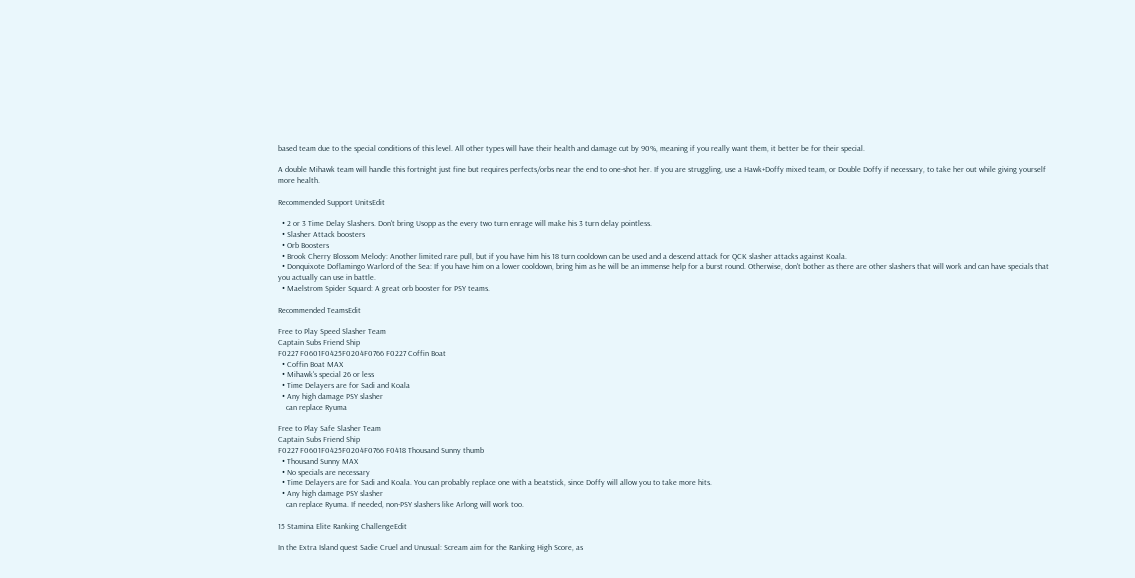based team due to the special conditions of this level. All other types will have their health and damage cut by 90%, meaning if you really want them, it better be for their special.

A double Mihawk team will handle this fortnight just fine but requires perfects/orbs near the end to one-shot her. If you are struggling, use a Hawk+Doffy mixed team, or Double Doffy if necessary, to take her out while giving yourself more health.

Recommended Support UnitsEdit

  • 2 or 3 Time Delay Slashers. Don't bring Usopp as the every two turn enrage will make his 3 turn delay pointless.
  • Slasher Attack boosters
  • Orb Boosters
  • Brook Cherry Blossom Melody: Another limited rare pull, but if you have him his 18 turn cooldown can be used and a descend attack for QCK slasher attacks against Koala.
  • Donquixote Doflamingo Warlord of the Sea: If you have him on a lower cooldown, bring him as he will be an immense help for a burst round. Otherwise, don't bother as there are other slashers that will work and can have specials that you actually can use in battle.
  • Maelstrom Spider Squard: A great orb booster for PSY teams.

Recommended TeamsEdit

Free to Play Speed Slasher Team
Captain Subs Friend Ship
F0227 F0601F0425F0204F0766 F0227 Coffin Boat
  • Coffin Boat MAX
  • Mihawk's special 26 or less
  • Time Delayers are for Sadi and Koala
  • Any high damage PSY slasher
    can replace Ryuma

Free to Play Safe Slasher Team
Captain Subs Friend Ship
F0227 F0601F0425F0204F0766 F0418 Thousand Sunny thumb
  • Thousand Sunny MAX
  • No specials are necessary
  • Time Delayers are for Sadi and Koala. You can probably replace one with a beatstick, since Doffy will allow you to take more hits.
  • Any high damage PSY slasher
    can replace Ryuma. If needed, non-PSY slashers like Arlong will work too.

15 Stamina Elite Ranking ChallengeEdit

In the Extra Island quest Sadie Cruel and Unusual: Scream aim for the Ranking High Score, as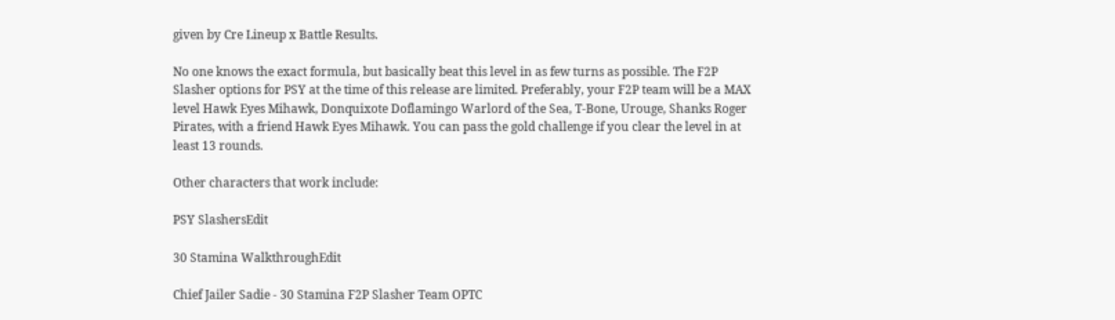given by Cre Lineup x Battle Results.

No one knows the exact formula, but basically beat this level in as few turns as possible. The F2P Slasher options for PSY at the time of this release are limited. Preferably, your F2P team will be a MAX level Hawk Eyes Mihawk, Donquixote Doflamingo Warlord of the Sea, T-Bone, Urouge, Shanks Roger Pirates, with a friend Hawk Eyes Mihawk. You can pass the gold challenge if you clear the level in at least 13 rounds.

Other characters that work include:

PSY SlashersEdit

30 Stamina WalkthroughEdit

Chief Jailer Sadie - 30 Stamina F2P Slasher Team OPTC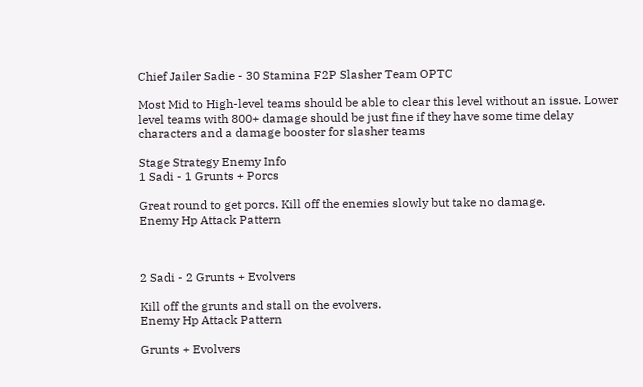Chief Jailer Sadie - 30 Stamina F2P Slasher Team OPTC

Most Mid to High-level teams should be able to clear this level without an issue. Lower level teams with 800+ damage should be just fine if they have some time delay characters and a damage booster for slasher teams

Stage Strategy Enemy Info
1 Sadi - 1 Grunts + Porcs

Great round to get porcs. Kill off the enemies slowly but take no damage.
Enemy Hp Attack Pattern



2 Sadi - 2 Grunts + Evolvers

Kill off the grunts and stall on the evolvers.
Enemy Hp Attack Pattern

Grunts + Evolvers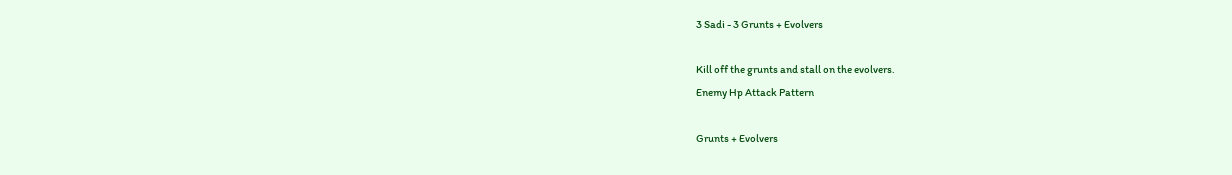3 Sadi - 3 Grunts + Evolvers

Kill off the grunts and stall on the evolvers.
Enemy Hp Attack Pattern

Grunts + Evolvers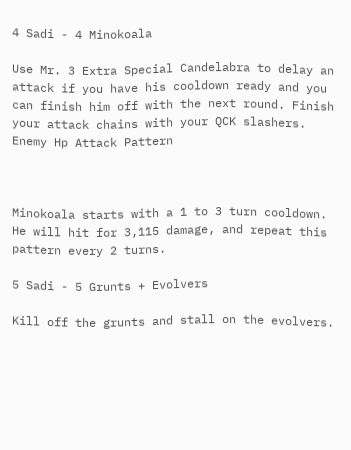4 Sadi - 4 Minokoala

Use Mr. 3 Extra Special Candelabra to delay an attack if you have his cooldown ready and you can finish him off with the next round. Finish your attack chains with your QCK slashers.
Enemy Hp Attack Pattern



Minokoala starts with a 1 to 3 turn cooldown. He will hit for 3,115 damage, and repeat this pattern every 2 turns.

5 Sadi - 5 Grunts + Evolvers

Kill off the grunts and stall on the evolvers.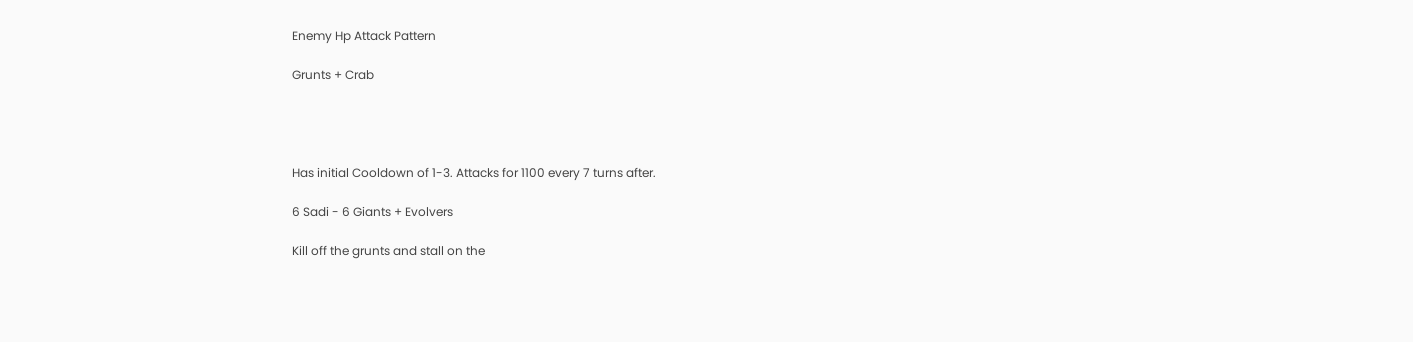Enemy Hp Attack Pattern

Grunts + Crab




Has initial Cooldown of 1-3. Attacks for 1100 every 7 turns after.

6 Sadi - 6 Giants + Evolvers

Kill off the grunts and stall on the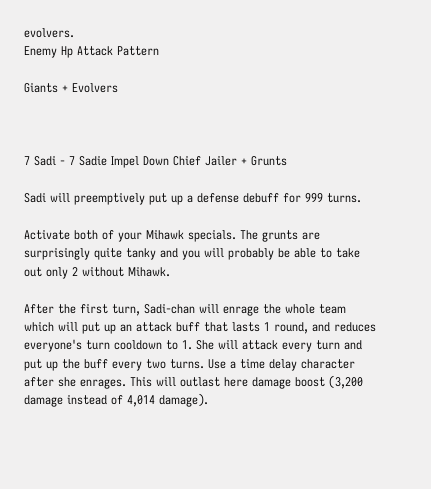evolvers.
Enemy Hp Attack Pattern

Giants + Evolvers



7 Sadi - 7 Sadie Impel Down Chief Jailer + Grunts

Sadi will preemptively put up a defense debuff for 999 turns.

Activate both of your Mihawk specials. The grunts are surprisingly quite tanky and you will probably be able to take out only 2 without Mihawk.

After the first turn, Sadi-chan will enrage the whole team which will put up an attack buff that lasts 1 round, and reduces everyone's turn cooldown to 1. She will attack every turn and put up the buff every two turns. Use a time delay character after she enrages. This will outlast here damage boost (3,200 damage instead of 4,014 damage).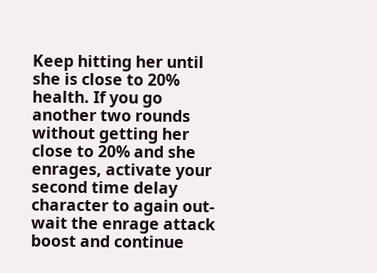Keep hitting her until she is close to 20% health. If you go another two rounds without getting her close to 20% and she enrages, activate your second time delay character to again out-wait the enrage attack boost and continue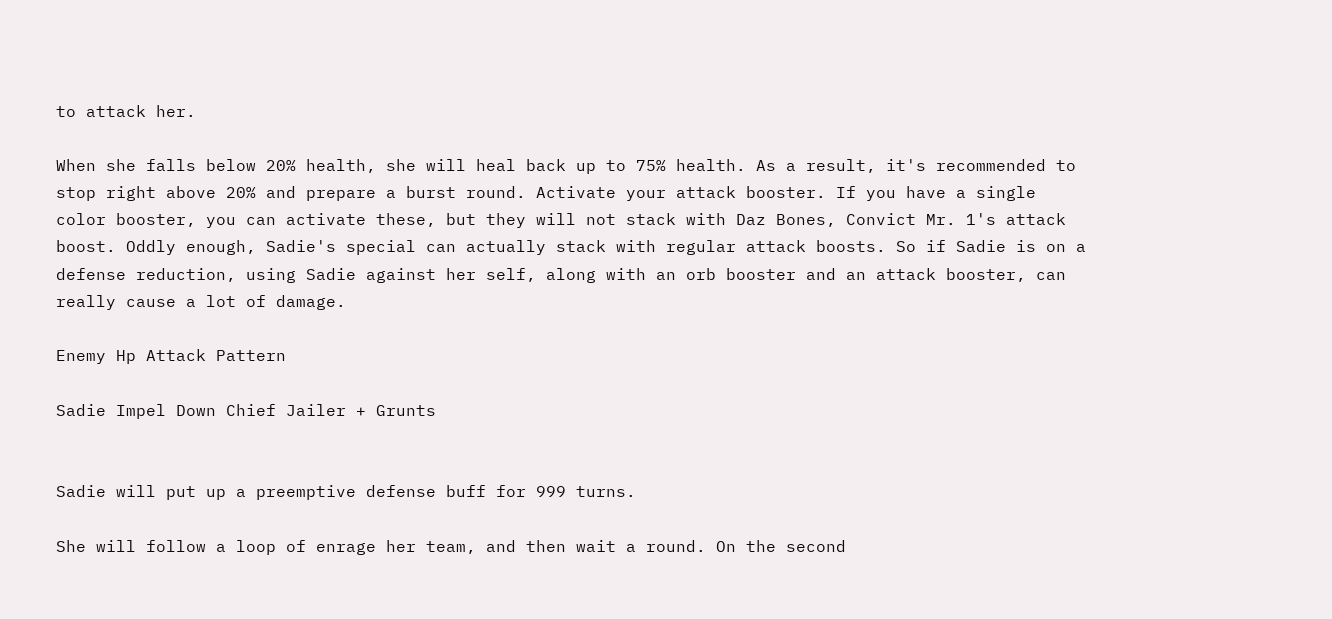to attack her.

When she falls below 20% health, she will heal back up to 75% health. As a result, it's recommended to stop right above 20% and prepare a burst round. Activate your attack booster. If you have a single color booster, you can activate these, but they will not stack with Daz Bones, Convict Mr. 1's attack boost. Oddly enough, Sadie's special can actually stack with regular attack boosts. So if Sadie is on a defense reduction, using Sadie against her self, along with an orb booster and an attack booster, can really cause a lot of damage.

Enemy Hp Attack Pattern

Sadie Impel Down Chief Jailer + Grunts


Sadie will put up a preemptive defense buff for 999 turns.

She will follow a loop of enrage her team, and then wait a round. On the second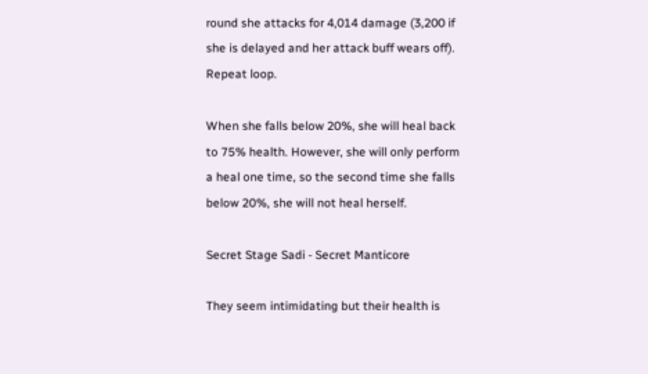round she attacks for 4,014 damage (3,200 if she is delayed and her attack buff wears off). Repeat loop.

When she falls below 20%, she will heal back to 75% health. However, she will only perform a heal one time, so the second time she falls below 20%, she will not heal herself.

Secret Stage Sadi - Secret Manticore

They seem intimidating but their health is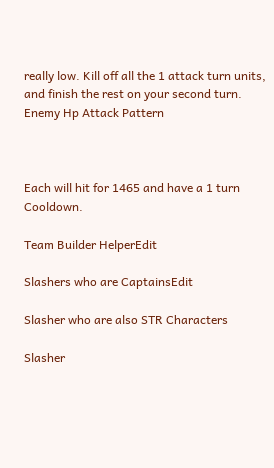really low. Kill off all the 1 attack turn units, and finish the rest on your second turn.
Enemy Hp Attack Pattern



Each will hit for 1465 and have a 1 turn Cooldown.

Team Builder HelperEdit

Slashers who are CaptainsEdit

Slasher who are also STR Characters

Slasher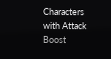Characters with Attack Boost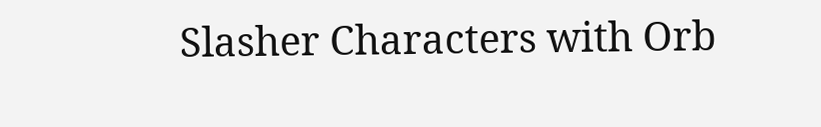Slasher Characters with Orb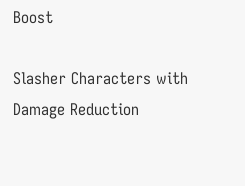Boost

Slasher Characters with Damage Reduction